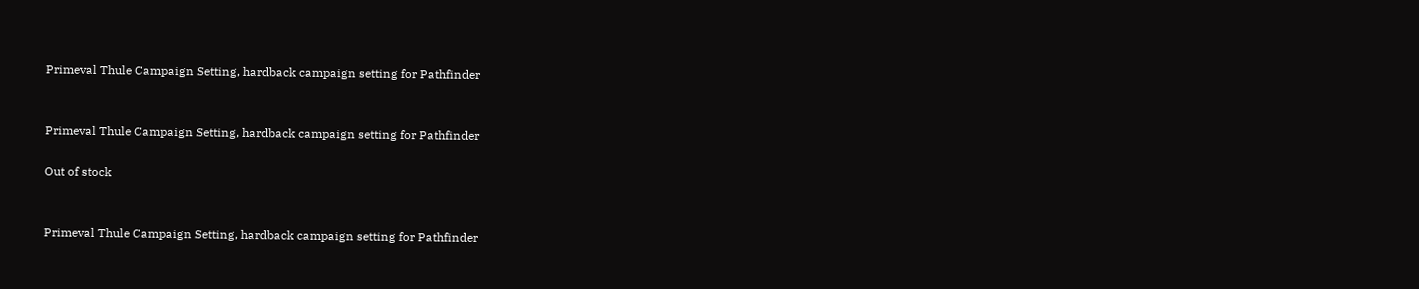Primeval Thule Campaign Setting, hardback campaign setting for Pathfinder


Primeval Thule Campaign Setting, hardback campaign setting for Pathfinder

Out of stock


Primeval Thule Campaign Setting, hardback campaign setting for Pathfinder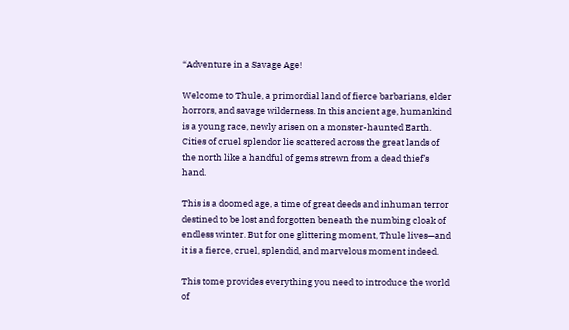“Adventure in a Savage Age!

Welcome to Thule, a primordial land of fierce barbarians, elder horrors, and savage wilderness. In this ancient age, humankind is a young race, newly arisen on a monster-haunted Earth. Cities of cruel splendor lie scattered across the great lands of the north like a handful of gems strewn from a dead thief’s hand.

This is a doomed age, a time of great deeds and inhuman terror destined to be lost and forgotten beneath the numbing cloak of endless winter. But for one glittering moment, Thule lives—and it is a fierce, cruel, splendid, and marvelous moment indeed.

This tome provides everything you need to introduce the world of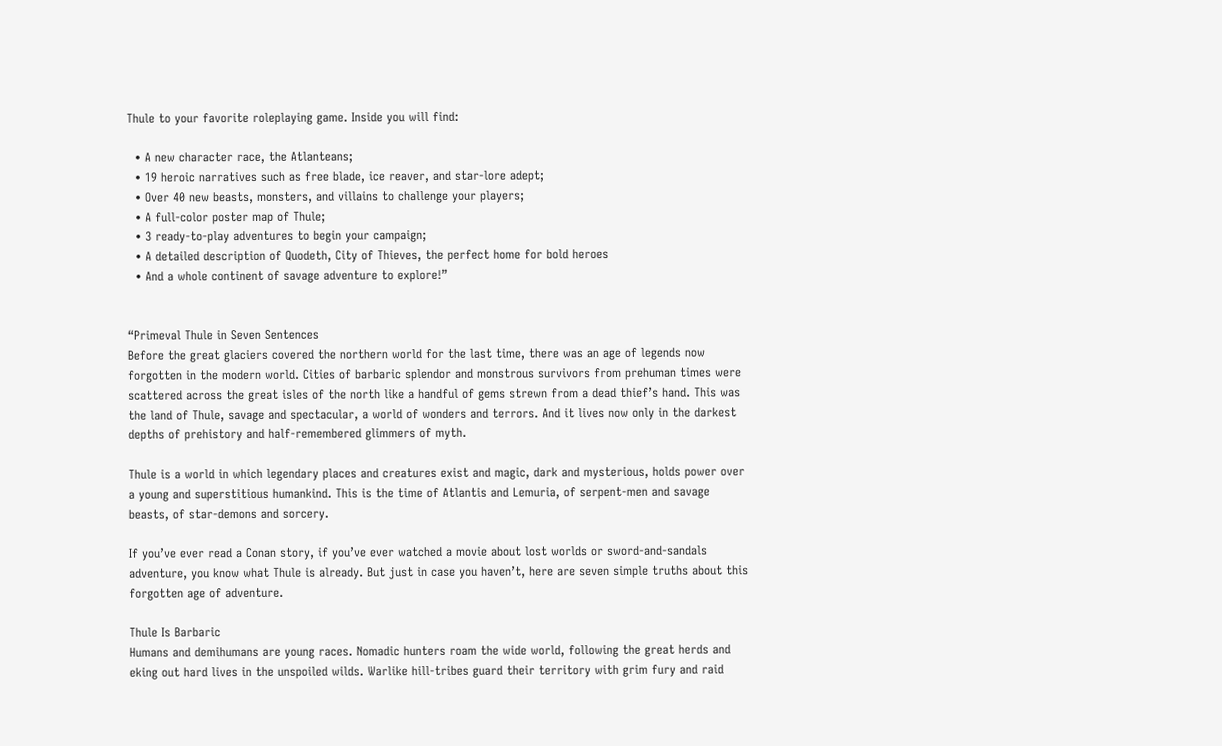Thule to your favorite roleplaying game. Inside you will find:

  • A new character race, the Atlanteans;
  • 19 heroic narratives such as free blade, ice reaver, and star-lore adept;
  • Over 40 new beasts, monsters, and villains to challenge your players;
  • A full-color poster map of Thule;
  • 3 ready-to-play adventures to begin your campaign;
  • A detailed description of Quodeth, City of Thieves, the perfect home for bold heroes
  • And a whole continent of savage adventure to explore!”


“Primeval Thule in Seven Sentences
Before the great glaciers covered the northern world for the last time, there was an age of legends now forgotten in the modern world. Cities of barbaric splendor and monstrous survivors from prehuman times were scattered across the great isles of the north like a handful of gems strewn from a dead thief’s hand. This was the land of Thule, savage and spectacular, a world of wonders and terrors. And it lives now only in the darkest depths of prehistory and half-remembered glimmers of myth.

Thule is a world in which legendary places and creatures exist and magic, dark and mysterious, holds power over a young and superstitious humankind. This is the time of Atlantis and Lemuria, of serpent-men and savage beasts, of star-demons and sorcery.

If you’ve ever read a Conan story, if you’ve ever watched a movie about lost worlds or sword-and-sandals adventure, you know what Thule is already. But just in case you haven’t, here are seven simple truths about this forgotten age of adventure.

Thule Is Barbaric
Humans and demihumans are young races. Nomadic hunters roam the wide world, following the great herds and eking out hard lives in the unspoiled wilds. Warlike hill-tribes guard their territory with grim fury and raid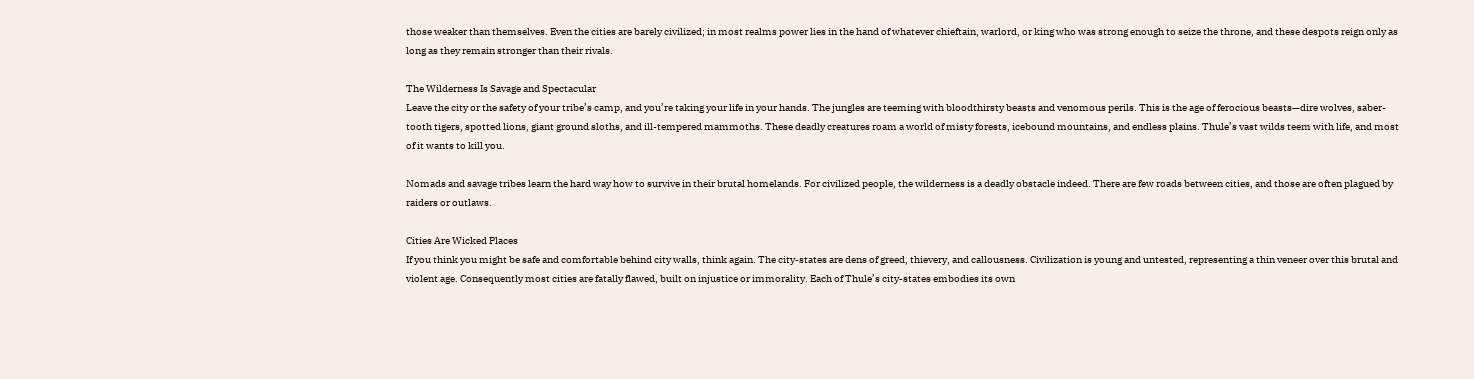those weaker than themselves. Even the cities are barely civilized; in most realms power lies in the hand of whatever chieftain, warlord, or king who was strong enough to seize the throne, and these despots reign only as long as they remain stronger than their rivals.

The Wilderness Is Savage and Spectacular
Leave the city or the safety of your tribe’s camp, and you’re taking your life in your hands. The jungles are teeming with bloodthirsty beasts and venomous perils. This is the age of ferocious beasts—dire wolves, saber-tooth tigers, spotted lions, giant ground sloths, and ill-tempered mammoths. These deadly creatures roam a world of misty forests, icebound mountains, and endless plains. Thule’s vast wilds teem with life, and most of it wants to kill you.

Nomads and savage tribes learn the hard way how to survive in their brutal homelands. For civilized people, the wilderness is a deadly obstacle indeed. There are few roads between cities, and those are often plagued by raiders or outlaws.

Cities Are Wicked Places
If you think you might be safe and comfortable behind city walls, think again. The city-states are dens of greed, thievery, and callousness. Civilization is young and untested, representing a thin veneer over this brutal and violent age. Consequently most cities are fatally flawed, built on injustice or immorality. Each of Thule’s city-states embodies its own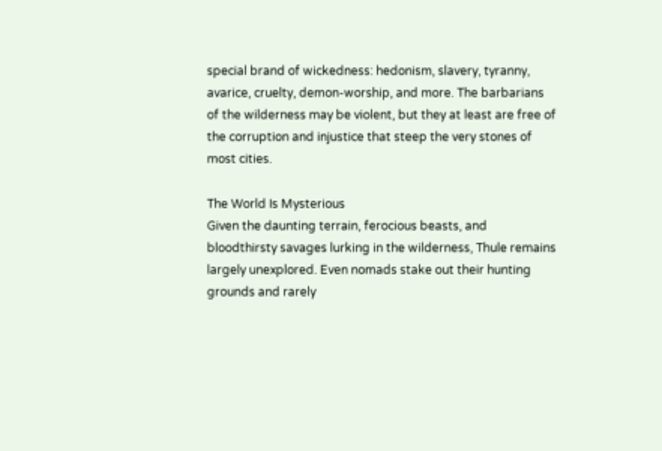special brand of wickedness: hedonism, slavery, tyranny, avarice, cruelty, demon-worship, and more. The barbarians of the wilderness may be violent, but they at least are free of the corruption and injustice that steep the very stones of most cities.

The World Is Mysterious
Given the daunting terrain, ferocious beasts, and bloodthirsty savages lurking in the wilderness, Thule remains largely unexplored. Even nomads stake out their hunting grounds and rarely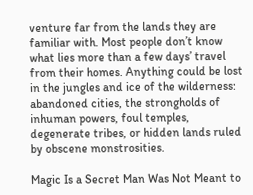venture far from the lands they are familiar with. Most people don’t know what lies more than a few days’ travel from their homes. Anything could be lost in the jungles and ice of the wilderness: abandoned cities, the strongholds of inhuman powers, foul temples, degenerate tribes, or hidden lands ruled by obscene monstrosities.

Magic Is a Secret Man Was Not Meant to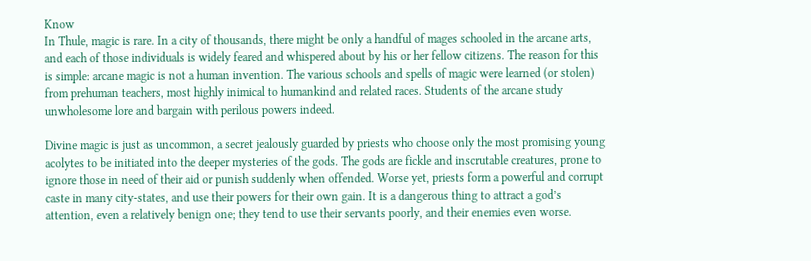Know
In Thule, magic is rare. In a city of thousands, there might be only a handful of mages schooled in the arcane arts, and each of those individuals is widely feared and whispered about by his or her fellow citizens. The reason for this is simple: arcane magic is not a human invention. The various schools and spells of magic were learned (or stolen) from prehuman teachers, most highly inimical to humankind and related races. Students of the arcane study unwholesome lore and bargain with perilous powers indeed.

Divine magic is just as uncommon, a secret jealously guarded by priests who choose only the most promising young acolytes to be initiated into the deeper mysteries of the gods. The gods are fickle and inscrutable creatures, prone to ignore those in need of their aid or punish suddenly when offended. Worse yet, priests form a powerful and corrupt caste in many city-states, and use their powers for their own gain. It is a dangerous thing to attract a god’s attention, even a relatively benign one; they tend to use their servants poorly, and their enemies even worse.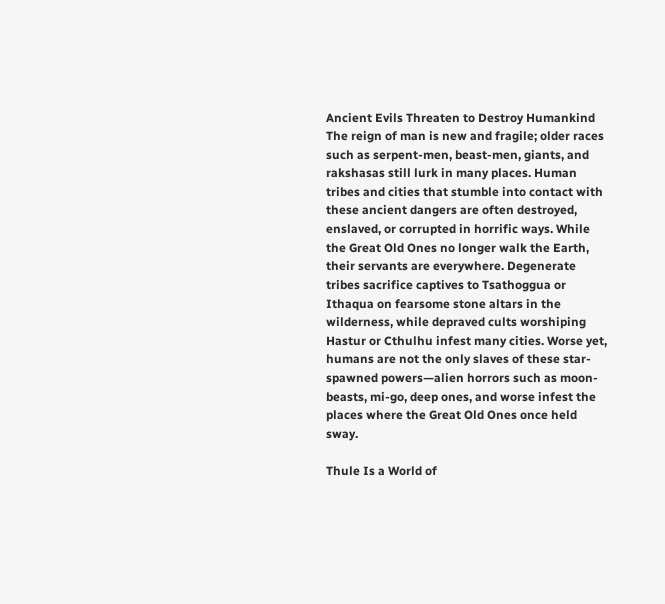Ancient Evils Threaten to Destroy Humankind
The reign of man is new and fragile; older races such as serpent-men, beast-men, giants, and rakshasas still lurk in many places. Human tribes and cities that stumble into contact with these ancient dangers are often destroyed, enslaved, or corrupted in horrific ways. While the Great Old Ones no longer walk the Earth, their servants are everywhere. Degenerate tribes sacrifice captives to Tsathoggua or Ithaqua on fearsome stone altars in the wilderness, while depraved cults worshiping Hastur or Cthulhu infest many cities. Worse yet, humans are not the only slaves of these star-spawned powers—alien horrors such as moon-beasts, mi-go, deep ones, and worse infest the places where the Great Old Ones once held sway.

Thule Is a World of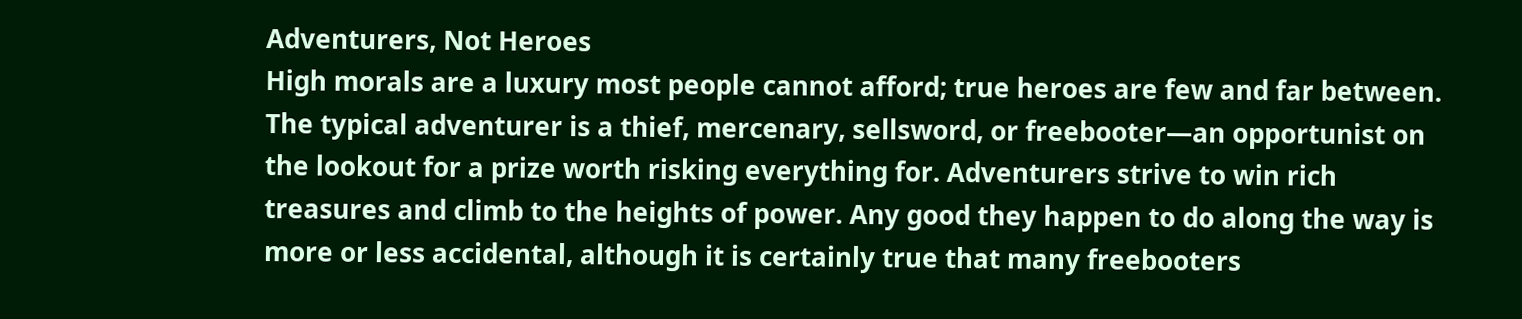Adventurers, Not Heroes
High morals are a luxury most people cannot afford; true heroes are few and far between. The typical adventurer is a thief, mercenary, sellsword, or freebooter—an opportunist on the lookout for a prize worth risking everything for. Adventurers strive to win rich treasures and climb to the heights of power. Any good they happen to do along the way is more or less accidental, although it is certainly true that many freebooters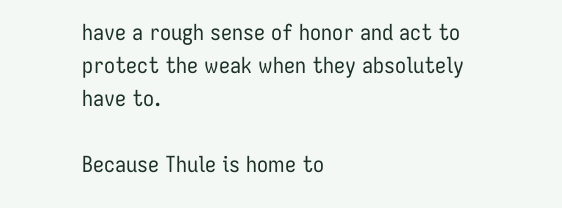have a rough sense of honor and act to protect the weak when they absolutely have to.

Because Thule is home to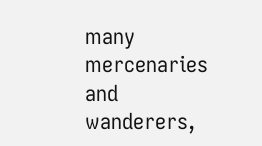many mercenaries and wanderers,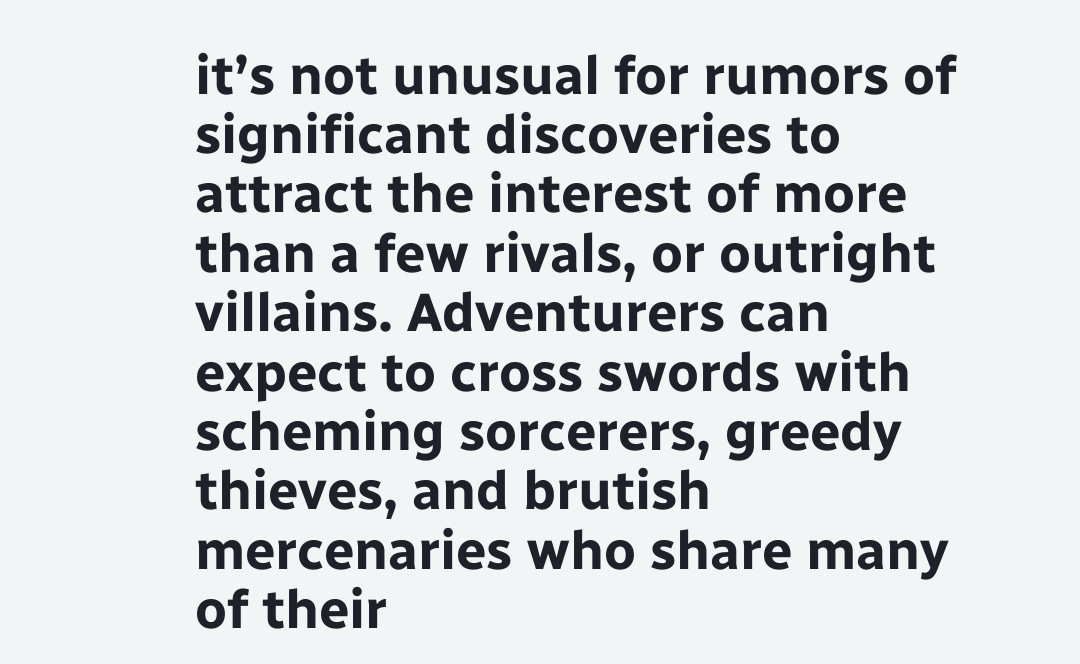it’s not unusual for rumors of significant discoveries to attract the interest of more than a few rivals, or outright villains. Adventurers can expect to cross swords with scheming sorcerers, greedy thieves, and brutish mercenaries who share many of their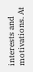interests and motivations. At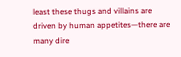least these thugs and villains are driven by human appetites—there are many dire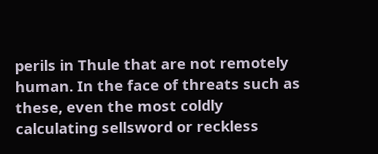perils in Thule that are not remotely human. In the face of threats such as these, even the most coldly calculating sellsword or reckless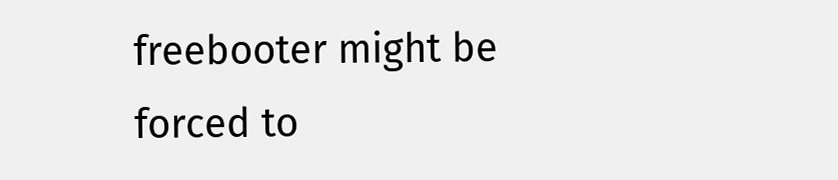freebooter might be forced to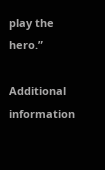play the hero.”

Additional information